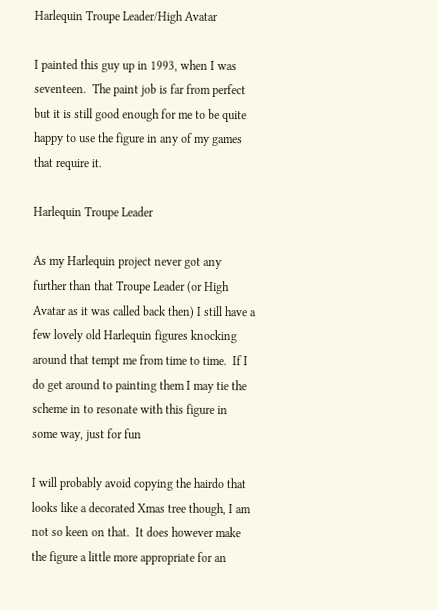Harlequin Troupe Leader/High Avatar

I painted this guy up in 1993, when I was seventeen.  The paint job is far from perfect but it is still good enough for me to be quite happy to use the figure in any of my games that require it.

Harlequin Troupe Leader

As my Harlequin project never got any further than that Troupe Leader (or High Avatar as it was called back then) I still have a few lovely old Harlequin figures knocking around that tempt me from time to time.  If I do get around to painting them I may tie the scheme in to resonate with this figure in some way, just for fun

I will probably avoid copying the hairdo that looks like a decorated Xmas tree though, I am not so keen on that.  It does however make the figure a little more appropriate for an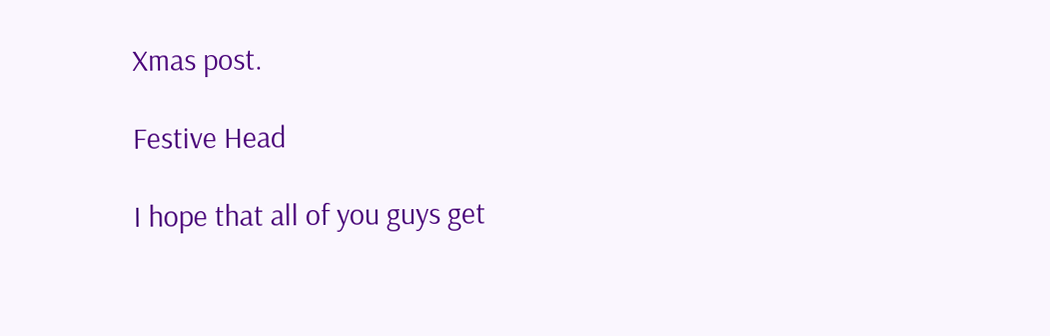Xmas post.

Festive Head

I hope that all of you guys get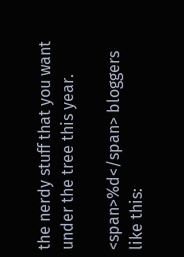the nerdy stuff that you want under the tree this year.

<span>%d</span> bloggers like this: